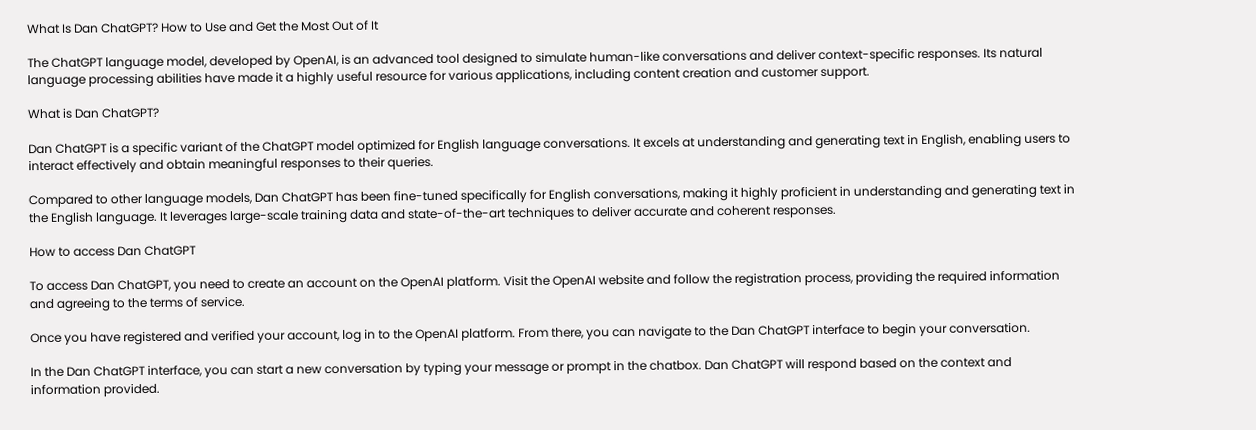What Is Dan ChatGPT? How to Use and Get the Most Out of It

The ChatGPT language model, developed by OpenAI, is an advanced tool designed to simulate human-like conversations and deliver context-specific responses. Its natural language processing abilities have made it a highly useful resource for various applications, including content creation and customer support.

What is Dan ChatGPT?

Dan ChatGPT is a specific variant of the ChatGPT model optimized for English language conversations. It excels at understanding and generating text in English, enabling users to interact effectively and obtain meaningful responses to their queries.

Compared to other language models, Dan ChatGPT has been fine-tuned specifically for English conversations, making it highly proficient in understanding and generating text in the English language. It leverages large-scale training data and state-of-the-art techniques to deliver accurate and coherent responses.

How to access Dan ChatGPT

To access Dan ChatGPT, you need to create an account on the OpenAI platform. Visit the OpenAI website and follow the registration process, providing the required information and agreeing to the terms of service.

Once you have registered and verified your account, log in to the OpenAI platform. From there, you can navigate to the Dan ChatGPT interface to begin your conversation.

In the Dan ChatGPT interface, you can start a new conversation by typing your message or prompt in the chatbox. Dan ChatGPT will respond based on the context and information provided.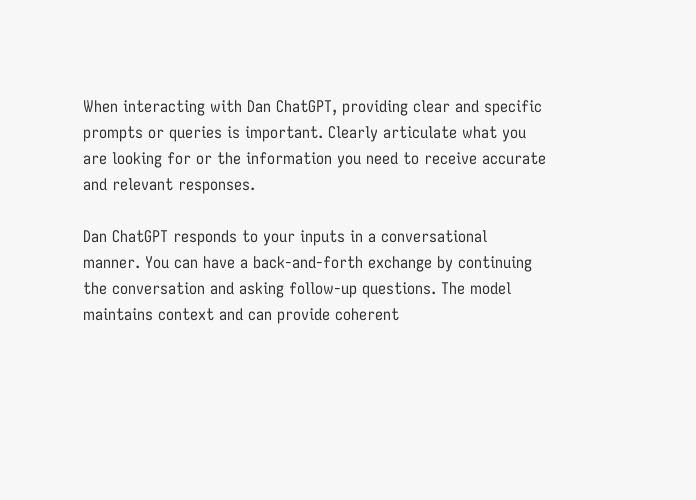When interacting with Dan ChatGPT, providing clear and specific prompts or queries is important. Clearly articulate what you are looking for or the information you need to receive accurate and relevant responses.

Dan ChatGPT responds to your inputs in a conversational manner. You can have a back-and-forth exchange by continuing the conversation and asking follow-up questions. The model maintains context and can provide coherent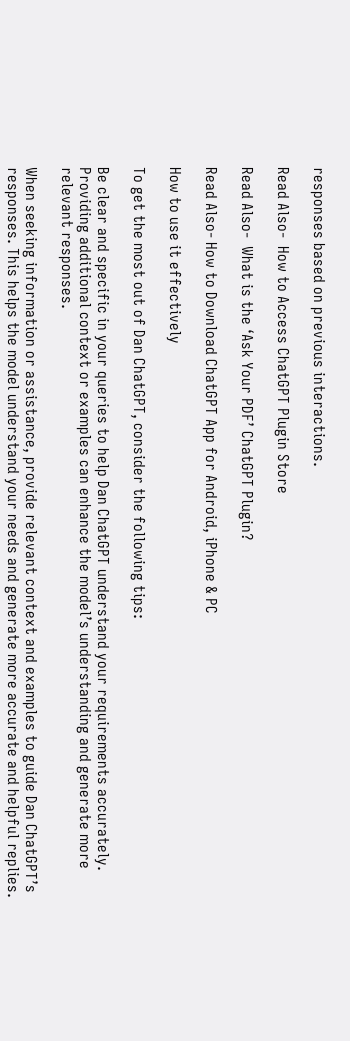responses based on previous interactions.

Read Also-  How to Access ChatGPT Plugin Store

Read Also-  What is the ‘Ask Your PDF’ ChatGPT Plugin?

Read Also- How to Download ChatGPT App for Android, iPhone & PC

How to use it effectively

To get the most out of Dan ChatGPT, consider the following tips:

Be clear and specific in your queries to help Dan ChatGPT understand your requirements accurately. Providing additional context or examples can enhance the model’s understanding and generate more relevant responses.

When seeking information or assistance, provide relevant context and examples to guide Dan ChatGPT’s responses. This helps the model understand your needs and generate more accurate and helpful replies.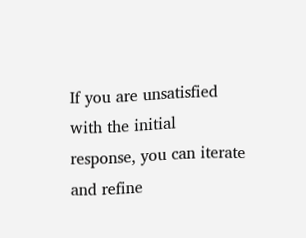If you are unsatisfied with the initial response, you can iterate and refine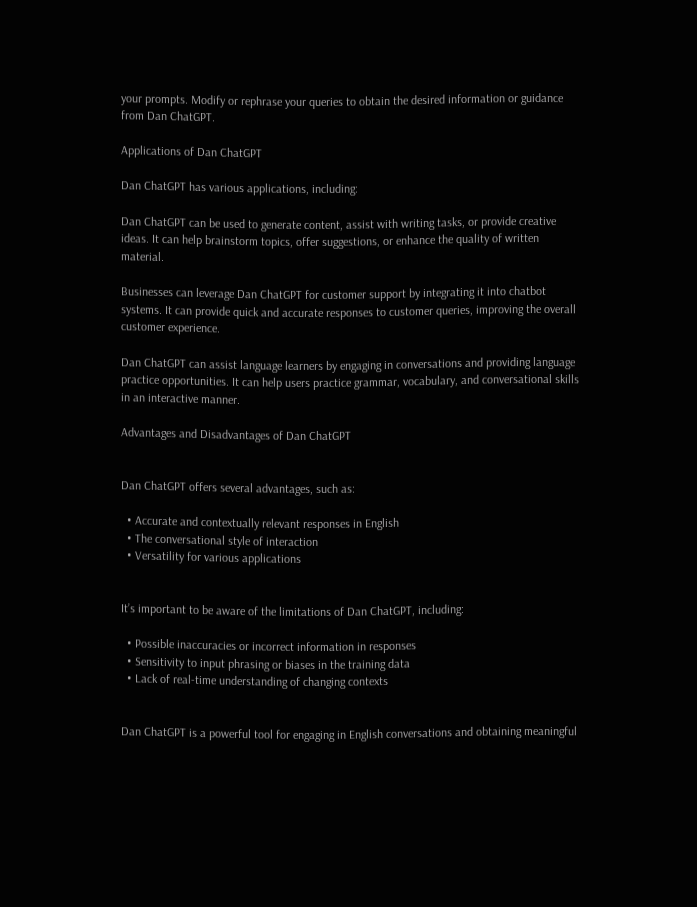your prompts. Modify or rephrase your queries to obtain the desired information or guidance from Dan ChatGPT.

Applications of Dan ChatGPT

Dan ChatGPT has various applications, including:

Dan ChatGPT can be used to generate content, assist with writing tasks, or provide creative ideas. It can help brainstorm topics, offer suggestions, or enhance the quality of written material.

Businesses can leverage Dan ChatGPT for customer support by integrating it into chatbot systems. It can provide quick and accurate responses to customer queries, improving the overall customer experience.

Dan ChatGPT can assist language learners by engaging in conversations and providing language practice opportunities. It can help users practice grammar, vocabulary, and conversational skills in an interactive manner.

Advantages and Disadvantages of Dan ChatGPT


Dan ChatGPT offers several advantages, such as:

  • Accurate and contextually relevant responses in English
  • The conversational style of interaction
  • Versatility for various applications


It’s important to be aware of the limitations of Dan ChatGPT, including:

  • Possible inaccuracies or incorrect information in responses
  • Sensitivity to input phrasing or biases in the training data
  • Lack of real-time understanding of changing contexts


Dan ChatGPT is a powerful tool for engaging in English conversations and obtaining meaningful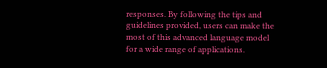responses. By following the tips and guidelines provided, users can make the most of this advanced language model for a wide range of applications.